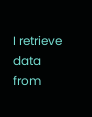I retrieve data from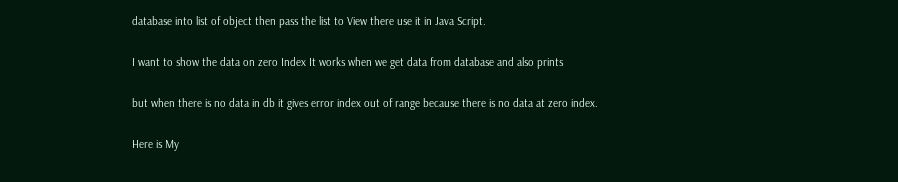database into list of object then pass the list to View there use it in Java Script.

I want to show the data on zero Index It works when we get data from database and also prints

but when there is no data in db it gives error index out of range because there is no data at zero index.

Here is My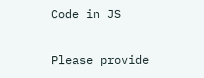Code in JS


Please provide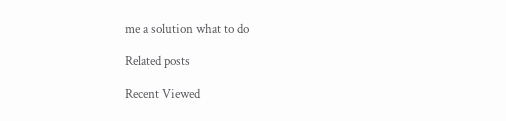me a solution what to do

Related posts

Recent Viewed